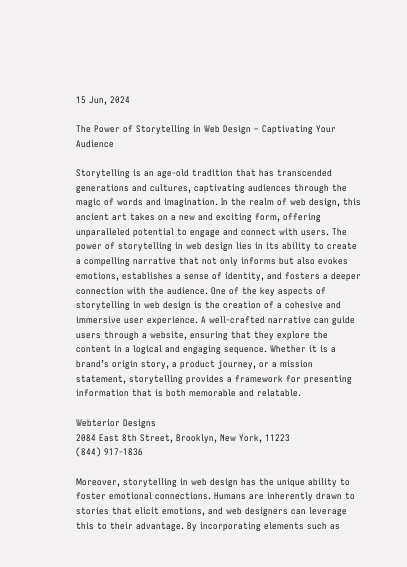15 Jun, 2024

The Power of Storytelling in Web Design – Captivating Your Audience

Storytelling is an age-old tradition that has transcended generations and cultures, captivating audiences through the magic of words and imagination. In the realm of web design, this ancient art takes on a new and exciting form, offering unparalleled potential to engage and connect with users. The power of storytelling in web design lies in its ability to create a compelling narrative that not only informs but also evokes emotions, establishes a sense of identity, and fosters a deeper connection with the audience. One of the key aspects of storytelling in web design is the creation of a cohesive and immersive user experience. A well-crafted narrative can guide users through a website, ensuring that they explore the content in a logical and engaging sequence. Whether it is a brand’s origin story, a product journey, or a mission statement, storytelling provides a framework for presenting information that is both memorable and relatable.

Webterior Designs
2084 East 8th Street, Brooklyn, New York, 11223
(844) 917-1836

Moreover, storytelling in web design has the unique ability to foster emotional connections. Humans are inherently drawn to stories that elicit emotions, and web designers can leverage this to their advantage. By incorporating elements such as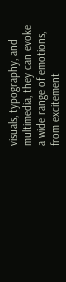visuals, typography, and multimedia, they can evoke a wide range of emotions, from excitement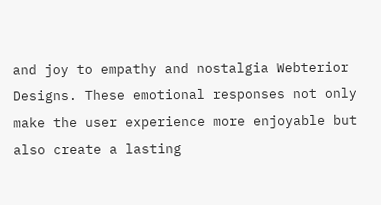and joy to empathy and nostalgia Webterior Designs. These emotional responses not only make the user experience more enjoyable but also create a lasting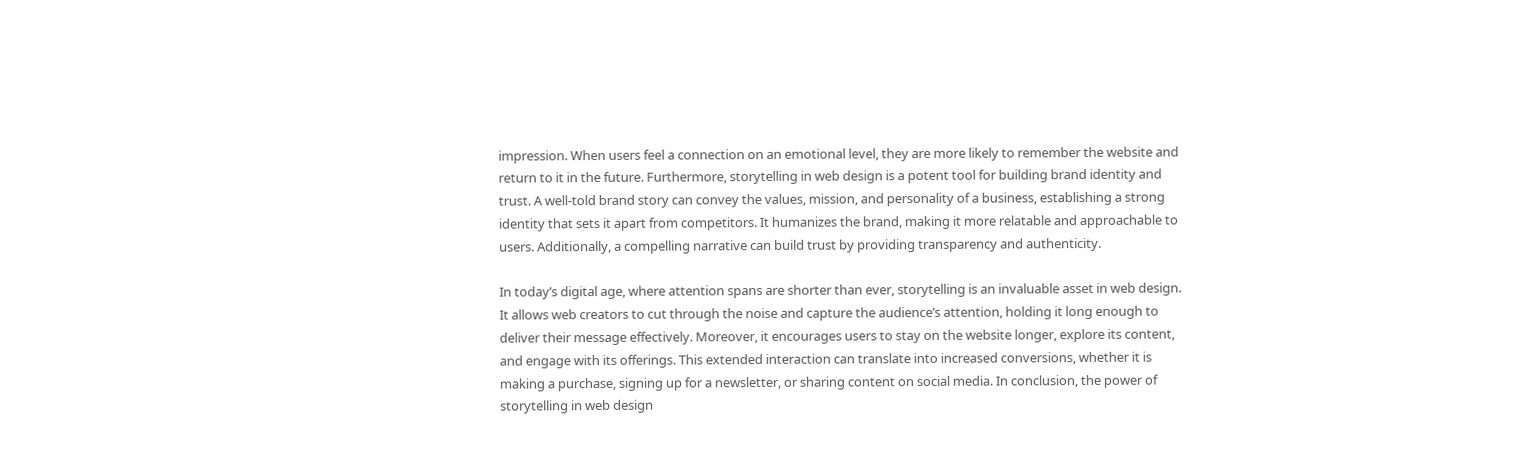impression. When users feel a connection on an emotional level, they are more likely to remember the website and return to it in the future. Furthermore, storytelling in web design is a potent tool for building brand identity and trust. A well-told brand story can convey the values, mission, and personality of a business, establishing a strong identity that sets it apart from competitors. It humanizes the brand, making it more relatable and approachable to users. Additionally, a compelling narrative can build trust by providing transparency and authenticity.

In today’s digital age, where attention spans are shorter than ever, storytelling is an invaluable asset in web design. It allows web creators to cut through the noise and capture the audience’s attention, holding it long enough to deliver their message effectively. Moreover, it encourages users to stay on the website longer, explore its content, and engage with its offerings. This extended interaction can translate into increased conversions, whether it is making a purchase, signing up for a newsletter, or sharing content on social media. In conclusion, the power of storytelling in web design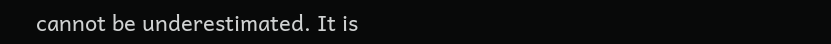cannot be underestimated. It is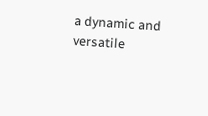a dynamic and versatile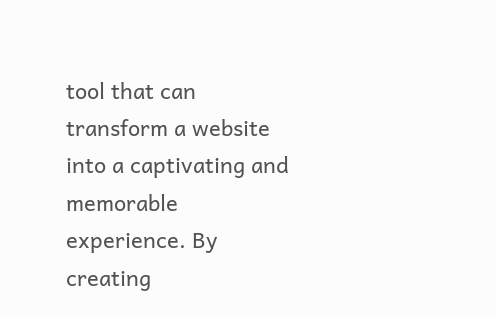tool that can transform a website into a captivating and memorable experience. By creating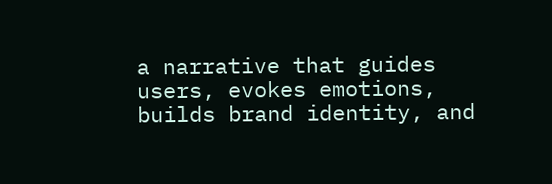a narrative that guides users, evokes emotions, builds brand identity, and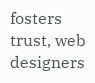fosters trust, web designers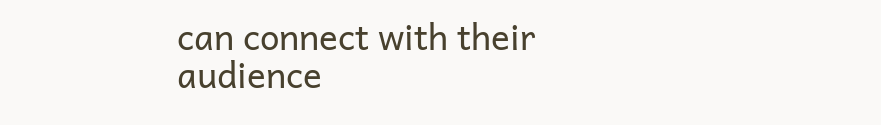can connect with their audience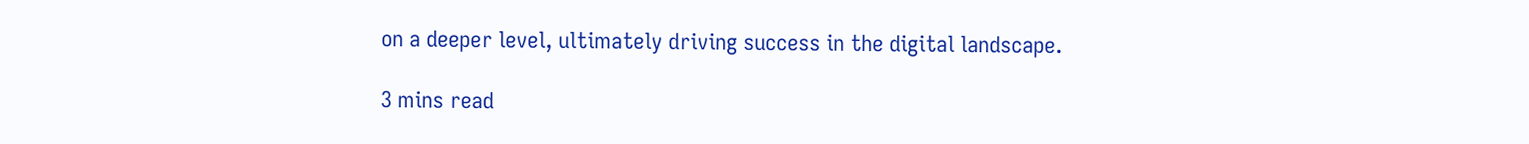on a deeper level, ultimately driving success in the digital landscape.

3 mins read